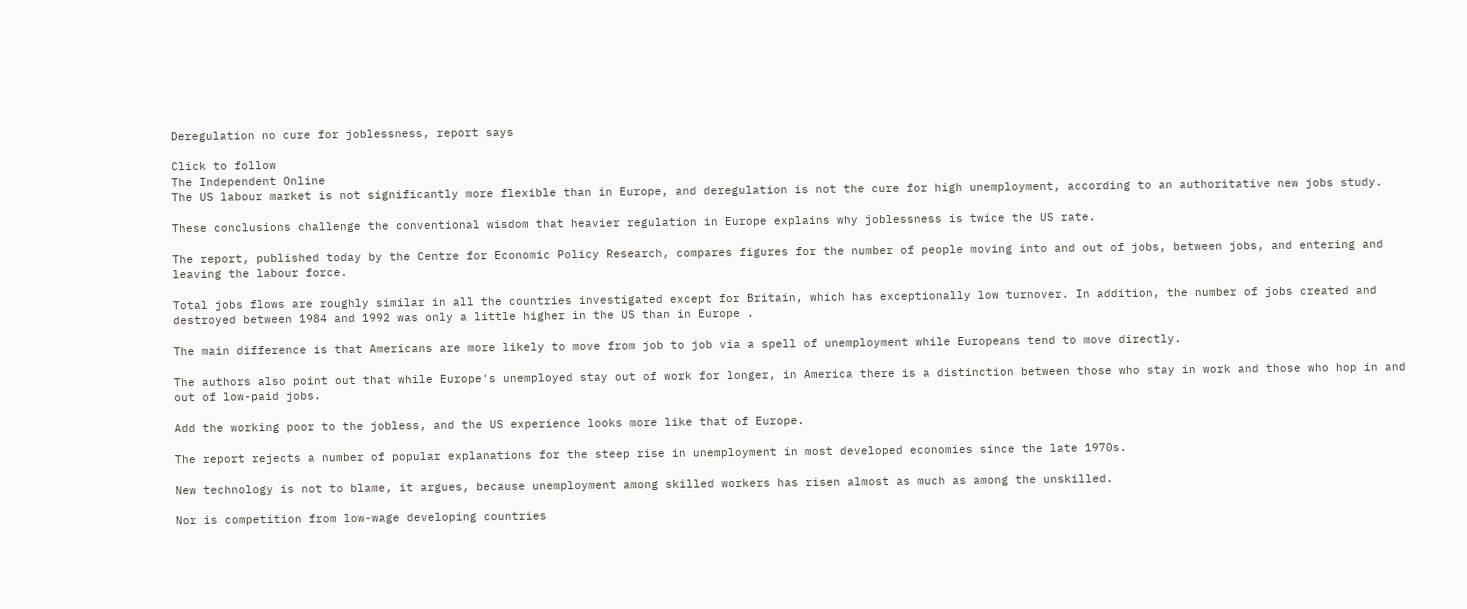Deregulation no cure for joblessness, report says

Click to follow
The Independent Online
The US labour market is not significantly more flexible than in Europe, and deregulation is not the cure for high unemployment, according to an authoritative new jobs study.

These conclusions challenge the conventional wisdom that heavier regulation in Europe explains why joblessness is twice the US rate.

The report, published today by the Centre for Economic Policy Research, compares figures for the number of people moving into and out of jobs, between jobs, and entering and leaving the labour force.

Total jobs flows are roughly similar in all the countries investigated except for Britain, which has exceptionally low turnover. In addition, the number of jobs created and destroyed between 1984 and 1992 was only a little higher in the US than in Europe .

The main difference is that Americans are more likely to move from job to job via a spell of unemployment while Europeans tend to move directly.

The authors also point out that while Europe's unemployed stay out of work for longer, in America there is a distinction between those who stay in work and those who hop in and out of low-paid jobs.

Add the working poor to the jobless, and the US experience looks more like that of Europe.

The report rejects a number of popular explanations for the steep rise in unemployment in most developed economies since the late 1970s.

New technology is not to blame, it argues, because unemployment among skilled workers has risen almost as much as among the unskilled.

Nor is competition from low-wage developing countries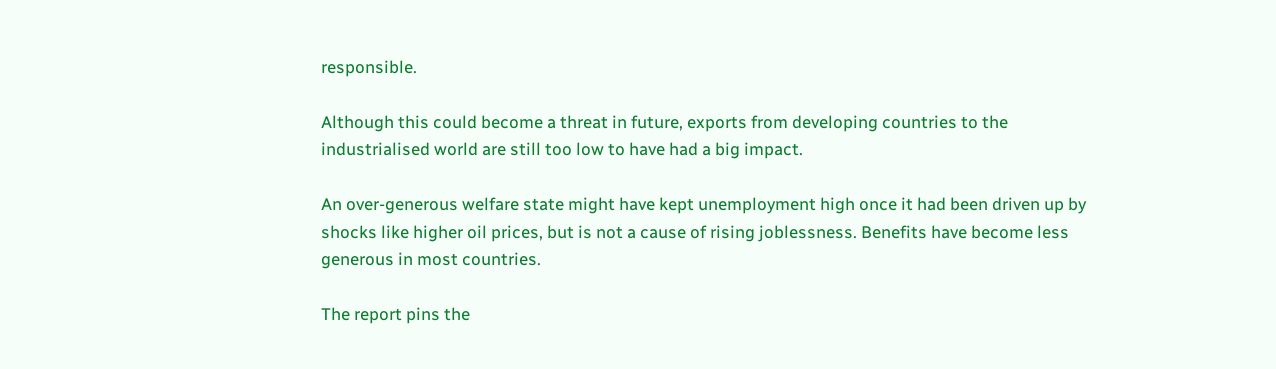responsible.

Although this could become a threat in future, exports from developing countries to the industrialised world are still too low to have had a big impact.

An over-generous welfare state might have kept unemployment high once it had been driven up by shocks like higher oil prices, but is not a cause of rising joblessness. Benefits have become less generous in most countries.

The report pins the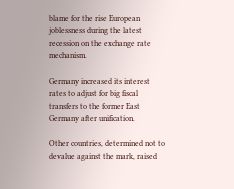blame for the rise European joblessness during the latest recession on the exchange rate mechanism.

Germany increased its interest rates to adjust for big fiscal transfers to the former East Germany after unification.

Other countries, determined not to devalue against the mark, raised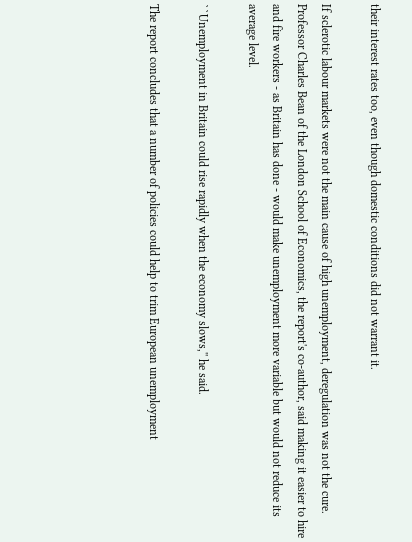their interest rates too, even though domestic conditions did not warrant it.

If sclerotic labour markets were not the main cause of high unemployment, deregulation was not the cure. Professor Charles Bean of the London School of Economics, the report's co-author, said making it easier to hire and fire workers - as Britain has done - would make unemployment more variable but would not reduce its average level.

``Unemployment in Britain could rise rapidly when the economy slows,'' he said.

The report concludes that a number of policies could help to trim European unemployment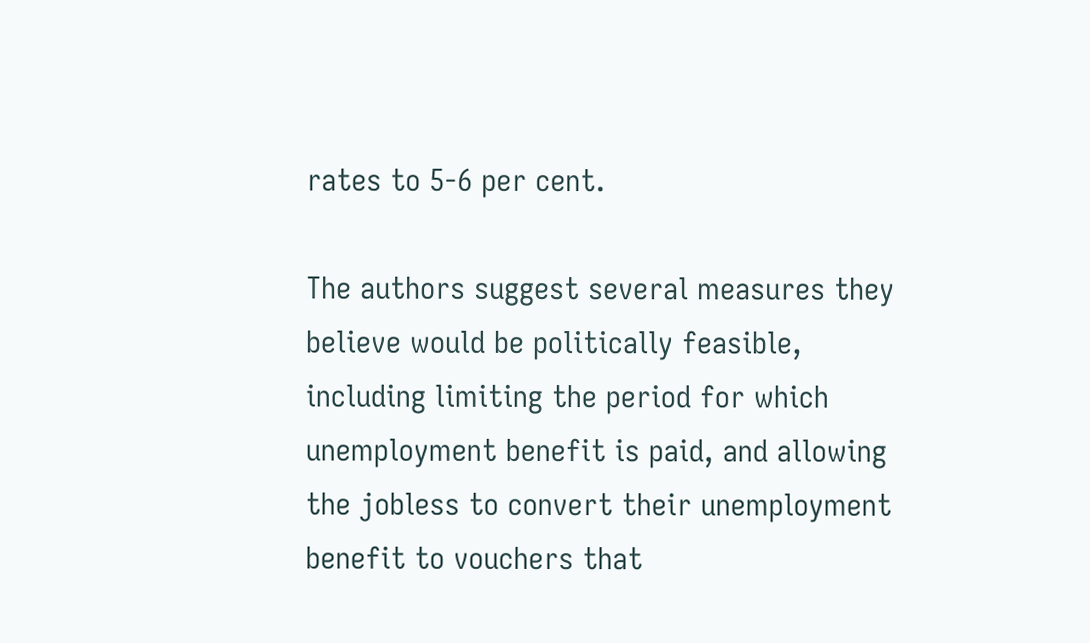rates to 5-6 per cent.

The authors suggest several measures they believe would be politically feasible, including limiting the period for which unemployment benefit is paid, and allowing the jobless to convert their unemployment benefit to vouchers that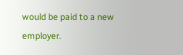would be paid to a new employer.